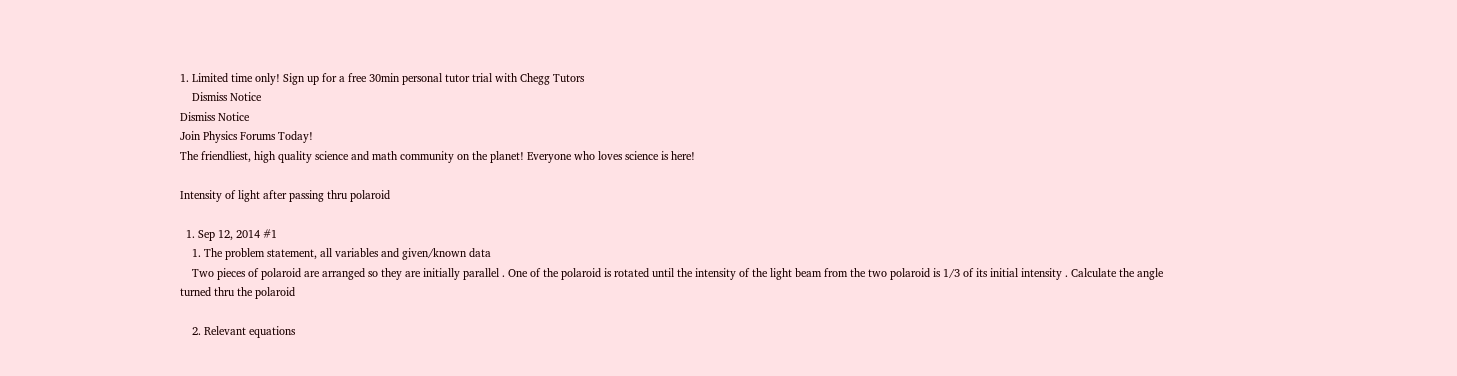1. Limited time only! Sign up for a free 30min personal tutor trial with Chegg Tutors
    Dismiss Notice
Dismiss Notice
Join Physics Forums Today!
The friendliest, high quality science and math community on the planet! Everyone who loves science is here!

Intensity of light after passing thru polaroid

  1. Sep 12, 2014 #1
    1. The problem statement, all variables and given/known data
    Two pieces of polaroid are arranged so they are initially parallel . One of the polaroid is rotated until the intensity of the light beam from the two polaroid is 1/3 of its initial intensity . Calculate the angle turned thru the polaroid

    2. Relevant equations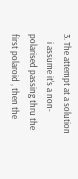3. The attempt at a solution
    i assume it's a non-polarised passing thru the first polaroid , then the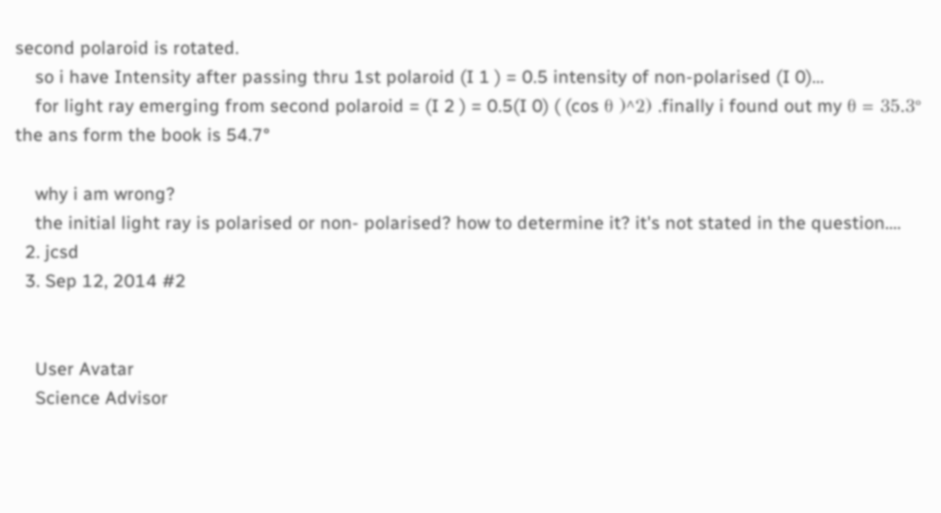second polaroid is rotated.
    so i have Intensity after passing thru 1st polaroid (I 1 ) = 0.5 intensity of non-polarised (I 0)...
    for light ray emerging from second polaroid = (I 2 ) = 0.5(I 0) ( (cos θ )^2) .finally i found out my θ = 35.3° the ans form the book is 54.7°

    why i am wrong?
    the initial light ray is polarised or non- polarised? how to determine it? it's not stated in the question....
  2. jcsd
  3. Sep 12, 2014 #2


    User Avatar
    Science Advisor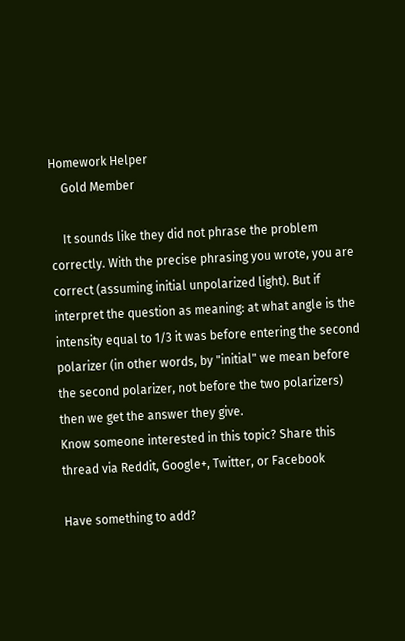Homework Helper
    Gold Member

    It sounds like they did not phrase the problem correctly. With the precise phrasing you wrote, you are correct (assuming initial unpolarized light). But if interpret the question as meaning: at what angle is the intensity equal to 1/3 it was before entering the second polarizer (in other words, by "initial" we mean before the second polarizer, not before the two polarizers) then we get the answer they give.
Know someone interested in this topic? Share this thread via Reddit, Google+, Twitter, or Facebook

Have something to add?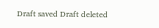Draft saved Draft deleted